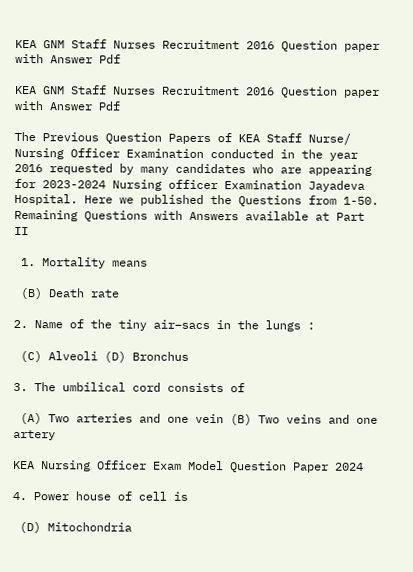KEA GNM Staff Nurses Recruitment 2016 Question paper with Answer Pdf

KEA GNM Staff Nurses Recruitment 2016 Question paper with Answer Pdf

The Previous Question Papers of KEA Staff Nurse/ Nursing Officer Examination conducted in the year 2016 requested by many candidates who are appearing for 2023-2024 Nursing officer Examination Jayadeva Hospital. Here we published the Questions from 1-50. Remaining Questions with Answers available at Part II

 1. Mortality means

 (B) Death rate

2. Name of the tiny air–sacs in the lungs :

 (C) Alveoli (D) Bronchus

3. The umbilical cord consists of

 (A) Two arteries and one vein (B) Two veins and one artery

KEA Nursing Officer Exam Model Question Paper 2024

4. Power house of cell is

 (D) Mitochondria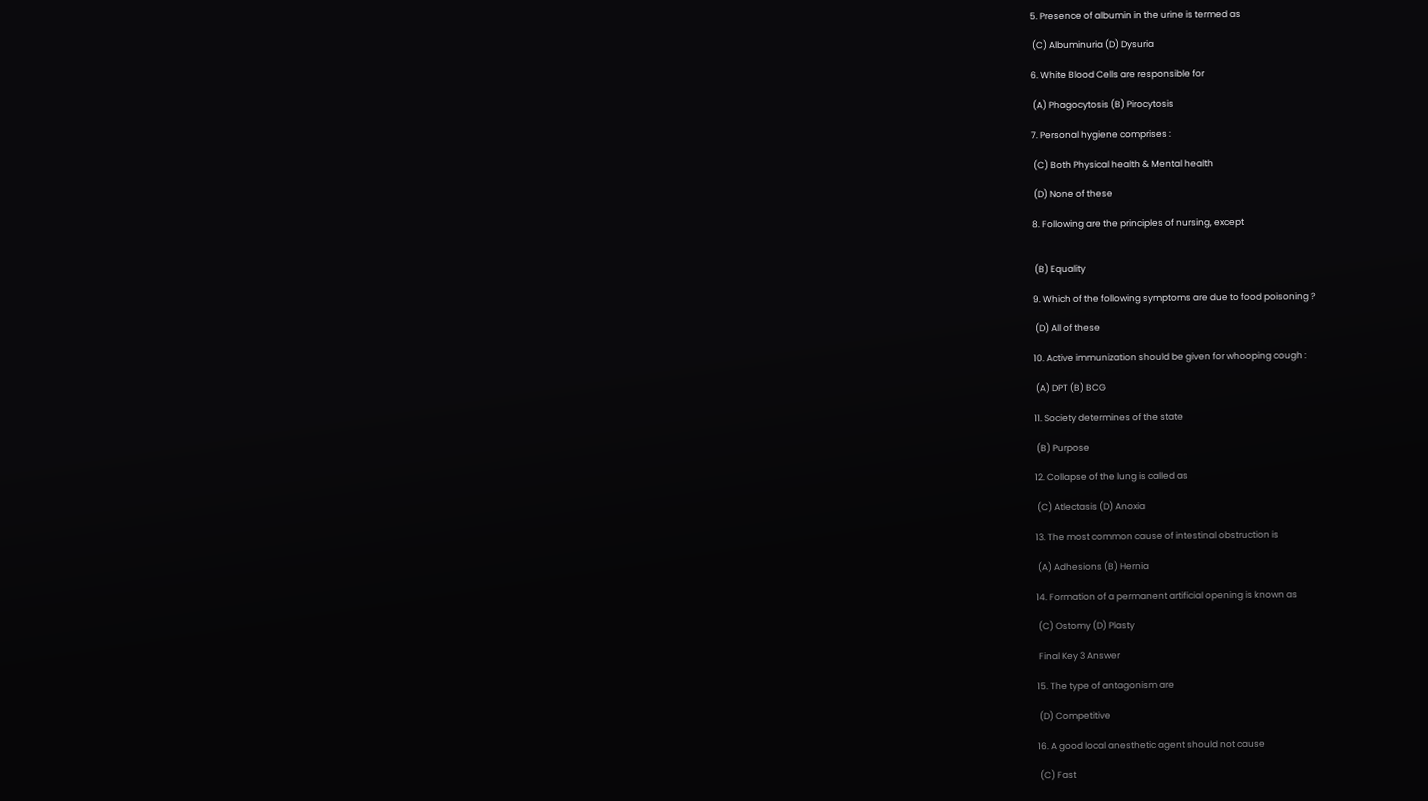5. Presence of albumin in the urine is termed as

 (C) Albuminuria (D) Dysuria

6. White Blood Cells are responsible for

 (A) Phagocytosis (B) Pirocytosis

7. Personal hygiene comprises :

 (C) Both Physical health & Mental health

 (D) None of these

8. Following are the principles of nursing, except


 (B) Equality

9. Which of the following symptoms are due to food poisoning ?

 (D) All of these

10. Active immunization should be given for whooping cough :

 (A) DPT (B) BCG

11. Society determines of the state

 (B) Purpose

12. Collapse of the lung is called as

 (C) Atlectasis (D) Anoxia

13. The most common cause of intestinal obstruction is

 (A) Adhesions (B) Hernia

14. Formation of a permanent artificial opening is known as

 (C) Ostomy (D) Plasty

 Final Key 3 Answer

15. The type of antagonism are

 (D) Competitive

16. A good local anesthetic agent should not cause

 (C) Fast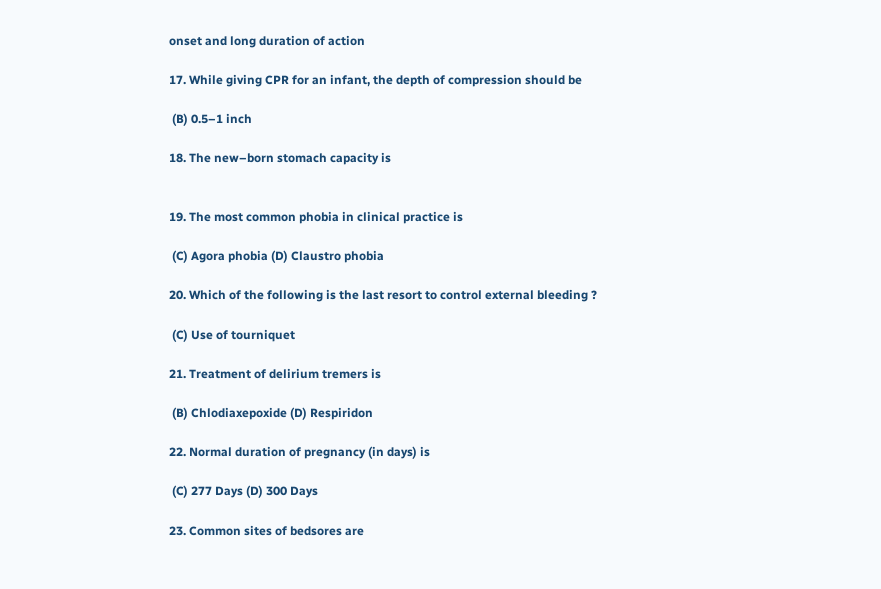onset and long duration of action

17. While giving CPR for an infant, the depth of compression should be

 (B) 0.5–1 inch

18. The new–born stomach capacity is


19. The most common phobia in clinical practice is

 (C) Agora phobia (D) Claustro phobia

20. Which of the following is the last resort to control external bleeding ?

 (C) Use of tourniquet

21. Treatment of delirium tremers is

 (B) Chlodiaxepoxide (D) Respiridon

22. Normal duration of pregnancy (in days) is

 (C) 277 Days (D) 300 Days

23. Common sites of bedsores are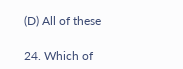(D) All of these

24. Which of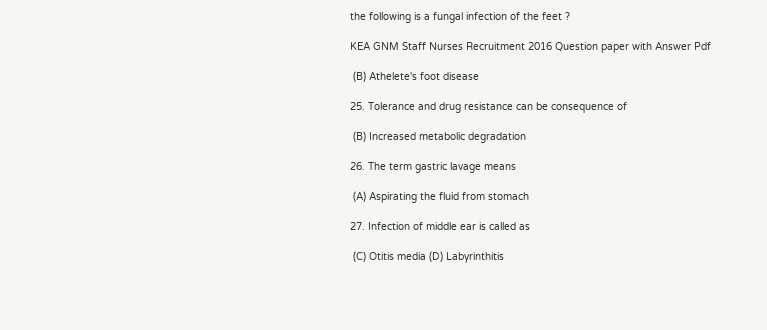the following is a fungal infection of the feet ?

KEA GNM Staff Nurses Recruitment 2016 Question paper with Answer Pdf

 (B) Athelete's foot disease

25. Tolerance and drug resistance can be consequence of

 (B) Increased metabolic degradation

26. The term gastric lavage means

 (A) Aspirating the fluid from stomach

27. Infection of middle ear is called as

 (C) Otitis media (D) Labyrinthitis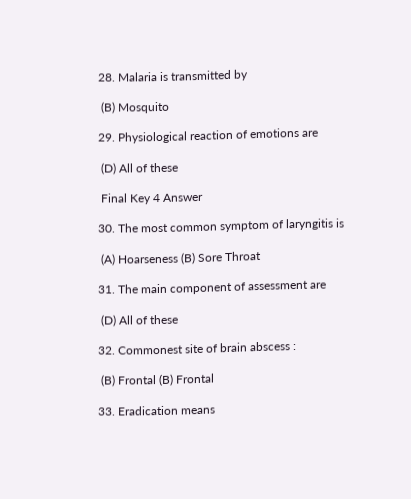28. Malaria is transmitted by

 (B) Mosquito

29. Physiological reaction of emotions are

 (D) All of these

 Final Key 4 Answer

30. The most common symptom of laryngitis is

 (A) Hoarseness (B) Sore Throat

31. The main component of assessment are

 (D) All of these

32. Commonest site of brain abscess :

 (B) Frontal (B) Frontal

33. Eradication means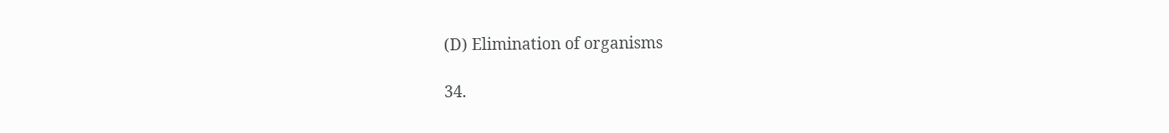(D) Elimination of organisms

34.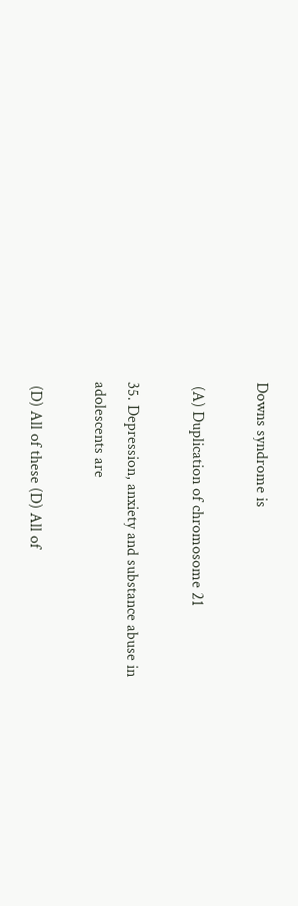Downs syndrome is

 (A) Duplication of chromosome 21

35. Depression, anxiety and substance abuse in adolescents are

 (D) All of these (D) All of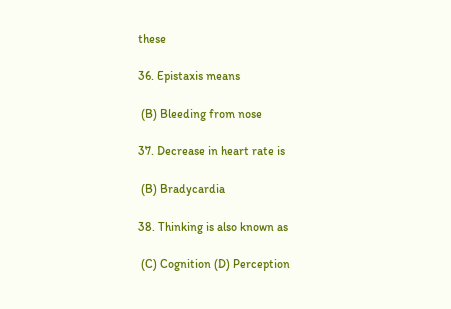these

36. Epistaxis means

 (B) Bleeding from nose

37. Decrease in heart rate is

 (B) Bradycardia

38. Thinking is also known as

 (C) Cognition (D) Perception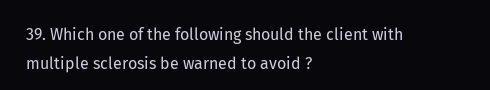39. Which one of the following should the client with multiple sclerosis be warned to avoid ?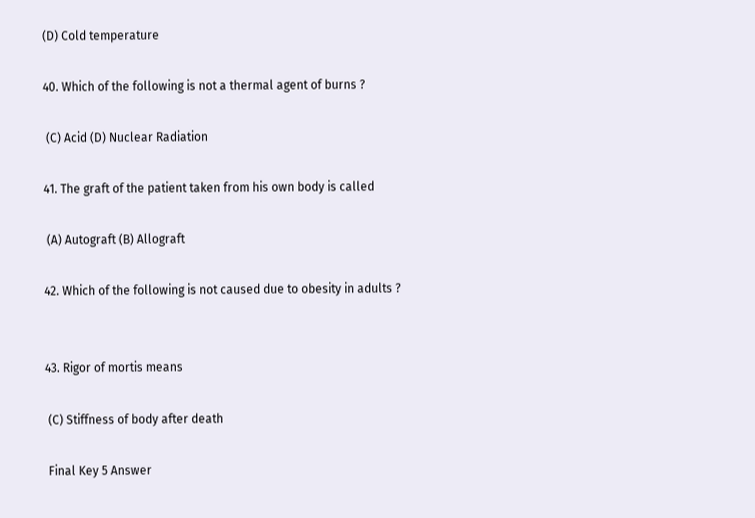(D) Cold temperature

40. Which of the following is not a thermal agent of burns ?

 (C) Acid (D) Nuclear Radiation

41. The graft of the patient taken from his own body is called

 (A) Autograft (B) Allograft

42. Which of the following is not caused due to obesity in adults ?


43. Rigor of mortis means

 (C) Stiffness of body after death

 Final Key 5 Answer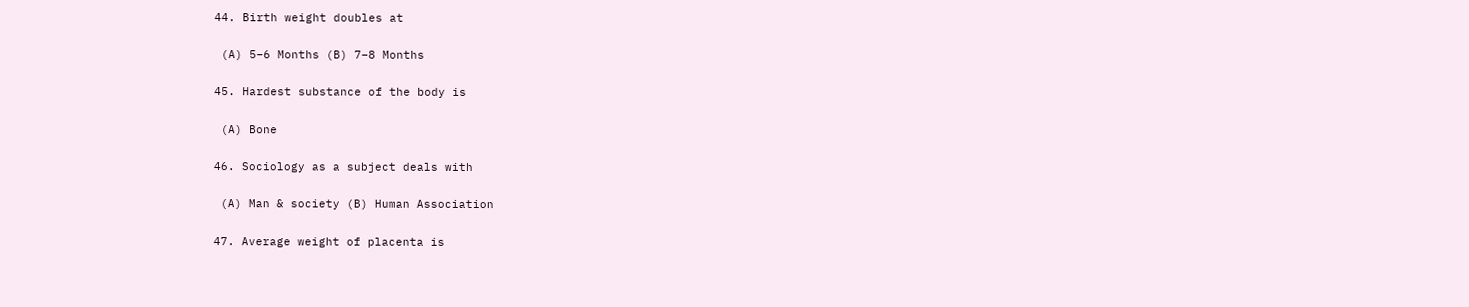44. Birth weight doubles at

 (A) 5–6 Months (B) 7–8 Months

45. Hardest substance of the body is

 (A) Bone

46. Sociology as a subject deals with

 (A) Man & society (B) Human Association

47. Average weight of placenta is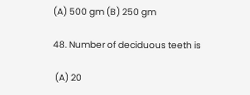(A) 500 gm (B) 250 gm

48. Number of deciduous teeth is

 (A) 20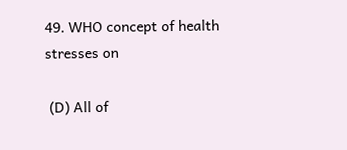49. WHO concept of health stresses on

 (D) All of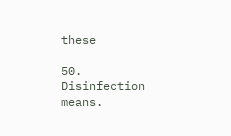these

50. Disinfection means.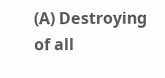(A) Destroying of all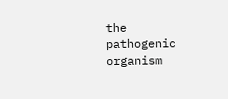the pathogenic organism